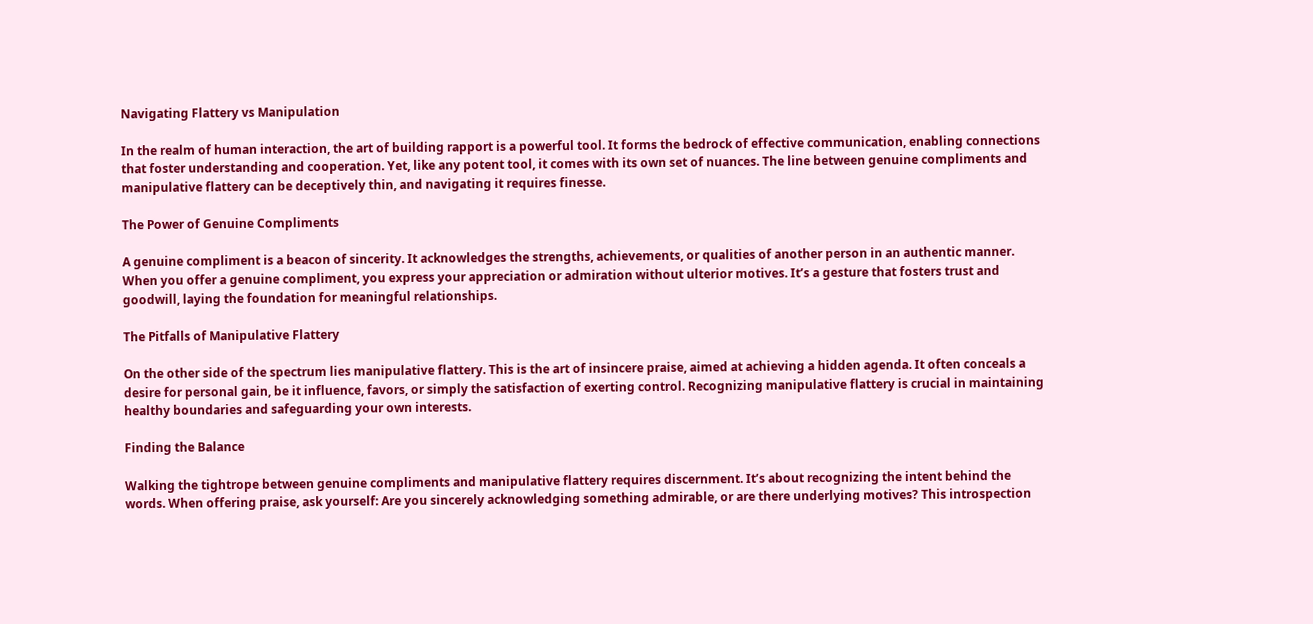Navigating Flattery vs Manipulation

In the realm of human interaction, the art of building rapport is a powerful tool. It forms the bedrock of effective communication, enabling connections that foster understanding and cooperation. Yet, like any potent tool, it comes with its own set of nuances. The line between genuine compliments and manipulative flattery can be deceptively thin, and navigating it requires finesse.

The Power of Genuine Compliments

A genuine compliment is a beacon of sincerity. It acknowledges the strengths, achievements, or qualities of another person in an authentic manner. When you offer a genuine compliment, you express your appreciation or admiration without ulterior motives. It’s a gesture that fosters trust and goodwill, laying the foundation for meaningful relationships.

The Pitfalls of Manipulative Flattery

On the other side of the spectrum lies manipulative flattery. This is the art of insincere praise, aimed at achieving a hidden agenda. It often conceals a desire for personal gain, be it influence, favors, or simply the satisfaction of exerting control. Recognizing manipulative flattery is crucial in maintaining healthy boundaries and safeguarding your own interests.

Finding the Balance

Walking the tightrope between genuine compliments and manipulative flattery requires discernment. It’s about recognizing the intent behind the words. When offering praise, ask yourself: Are you sincerely acknowledging something admirable, or are there underlying motives? This introspection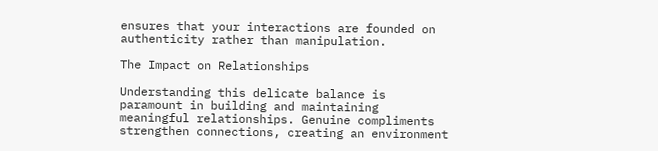ensures that your interactions are founded on authenticity rather than manipulation.

The Impact on Relationships

Understanding this delicate balance is paramount in building and maintaining meaningful relationships. Genuine compliments strengthen connections, creating an environment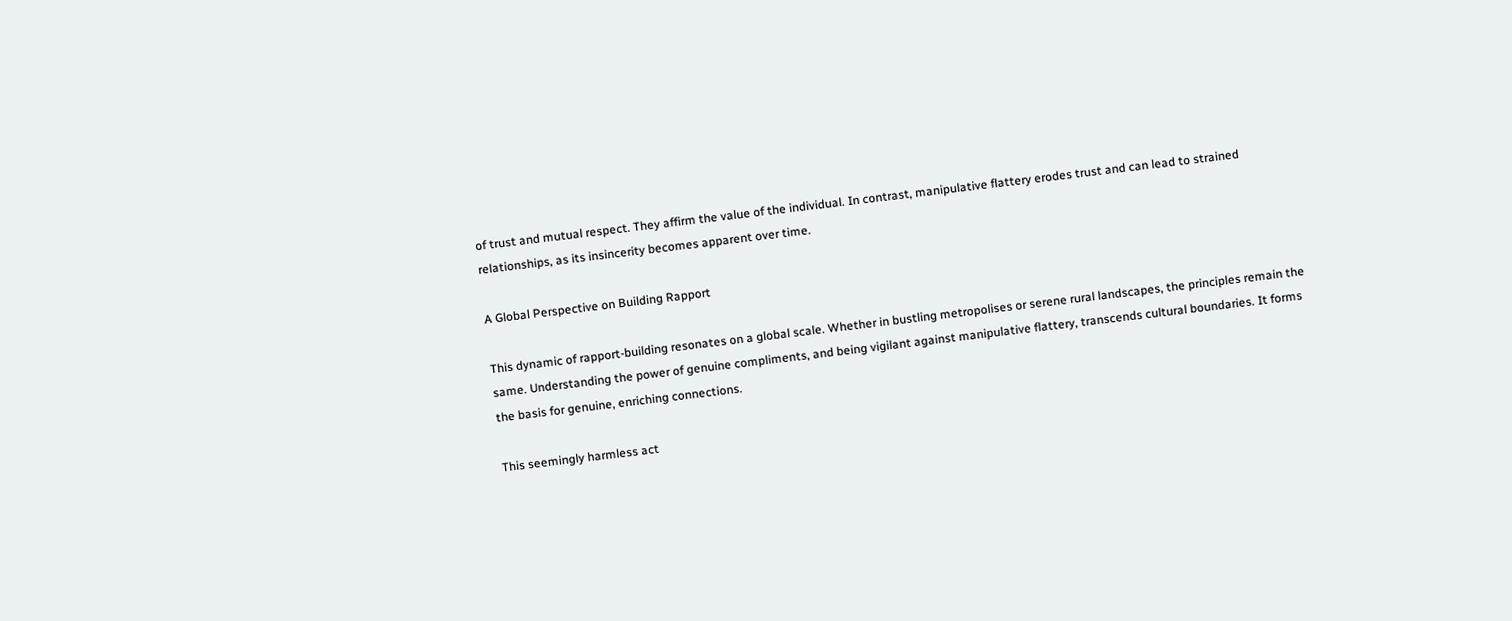of trust and mutual respect. They affirm the value of the individual. In contrast, manipulative flattery erodes trust and can lead to strained relationships, as its insincerity becomes apparent over time.

A Global Perspective on Building Rapport

This dynamic of rapport-building resonates on a global scale. Whether in bustling metropolises or serene rural landscapes, the principles remain the same. Understanding the power of genuine compliments, and being vigilant against manipulative flattery, transcends cultural boundaries. It forms the basis for genuine, enriching connections.

This seemingly harmless act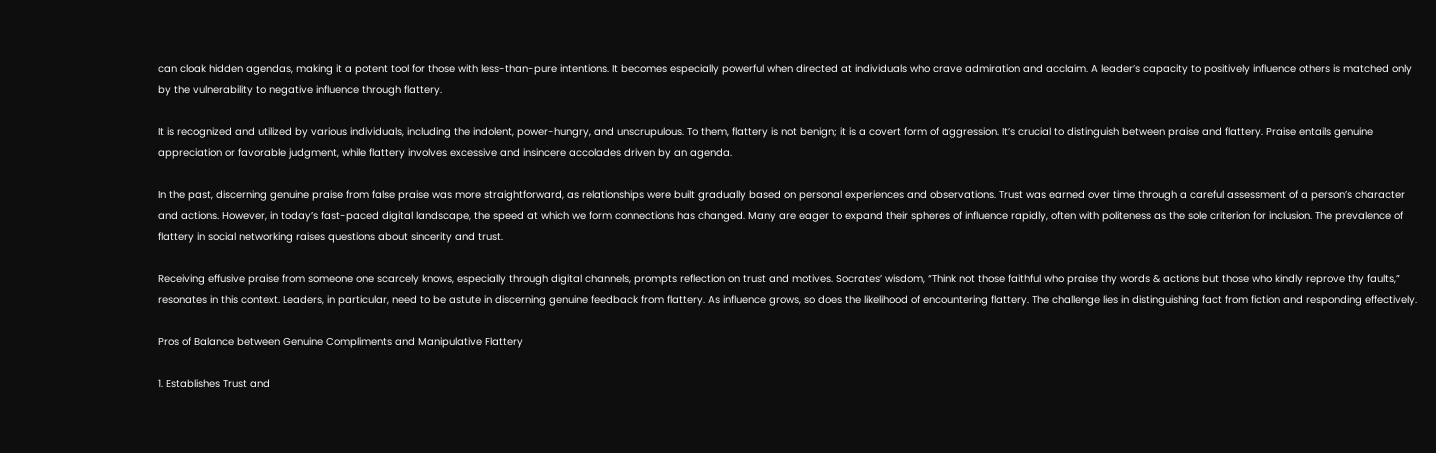can cloak hidden agendas, making it a potent tool for those with less-than-pure intentions. It becomes especially powerful when directed at individuals who crave admiration and acclaim. A leader’s capacity to positively influence others is matched only by the vulnerability to negative influence through flattery.

It is recognized and utilized by various individuals, including the indolent, power-hungry, and unscrupulous. To them, flattery is not benign; it is a covert form of aggression. It’s crucial to distinguish between praise and flattery. Praise entails genuine appreciation or favorable judgment, while flattery involves excessive and insincere accolades driven by an agenda.

In the past, discerning genuine praise from false praise was more straightforward, as relationships were built gradually based on personal experiences and observations. Trust was earned over time through a careful assessment of a person’s character and actions. However, in today’s fast-paced digital landscape, the speed at which we form connections has changed. Many are eager to expand their spheres of influence rapidly, often with politeness as the sole criterion for inclusion. The prevalence of flattery in social networking raises questions about sincerity and trust.

Receiving effusive praise from someone one scarcely knows, especially through digital channels, prompts reflection on trust and motives. Socrates’ wisdom, “Think not those faithful who praise thy words & actions but those who kindly reprove thy faults,” resonates in this context. Leaders, in particular, need to be astute in discerning genuine feedback from flattery. As influence grows, so does the likelihood of encountering flattery. The challenge lies in distinguishing fact from fiction and responding effectively.

Pros of Balance between Genuine Compliments and Manipulative Flattery

1. Establishes Trust and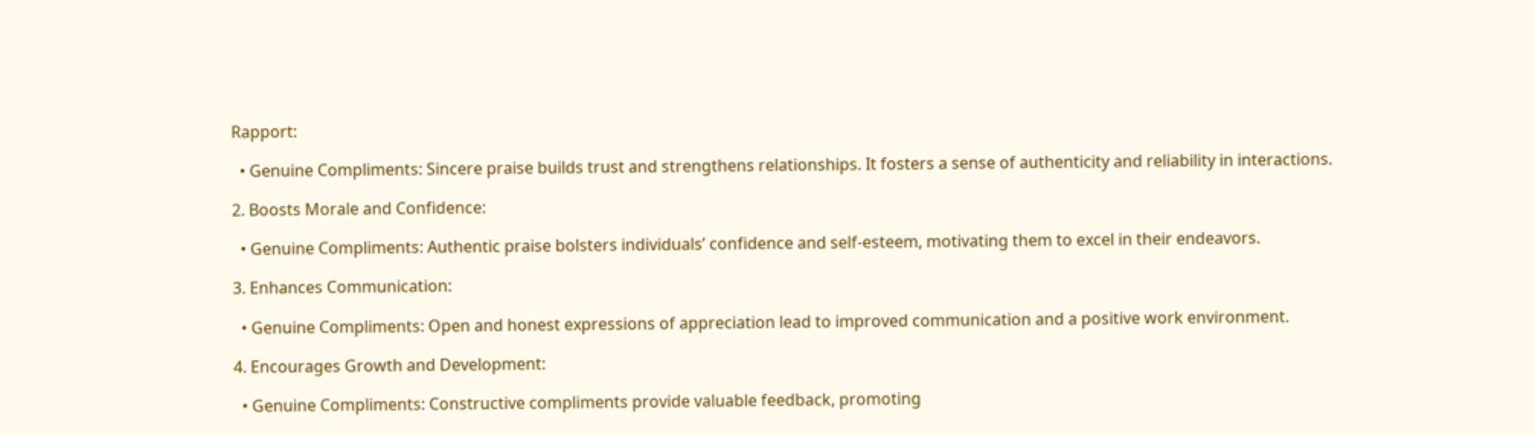Rapport:

  • Genuine Compliments: Sincere praise builds trust and strengthens relationships. It fosters a sense of authenticity and reliability in interactions.

2. Boosts Morale and Confidence:

  • Genuine Compliments: Authentic praise bolsters individuals’ confidence and self-esteem, motivating them to excel in their endeavors.

3. Enhances Communication:

  • Genuine Compliments: Open and honest expressions of appreciation lead to improved communication and a positive work environment.

4. Encourages Growth and Development:

  • Genuine Compliments: Constructive compliments provide valuable feedback, promoting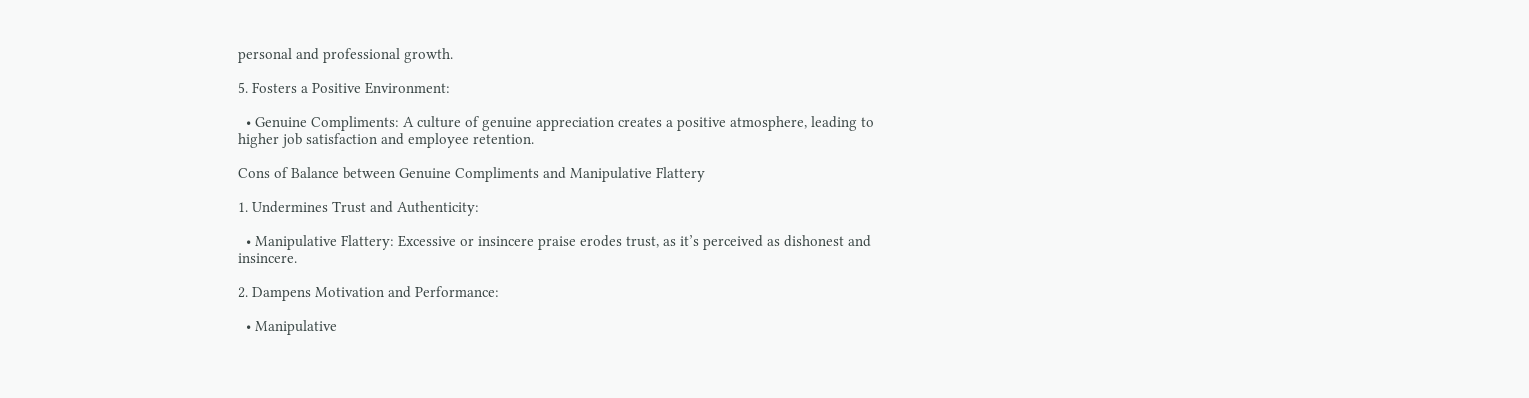personal and professional growth.

5. Fosters a Positive Environment:

  • Genuine Compliments: A culture of genuine appreciation creates a positive atmosphere, leading to higher job satisfaction and employee retention.

Cons of Balance between Genuine Compliments and Manipulative Flattery

1. Undermines Trust and Authenticity:

  • Manipulative Flattery: Excessive or insincere praise erodes trust, as it’s perceived as dishonest and insincere.

2. Dampens Motivation and Performance:

  • Manipulative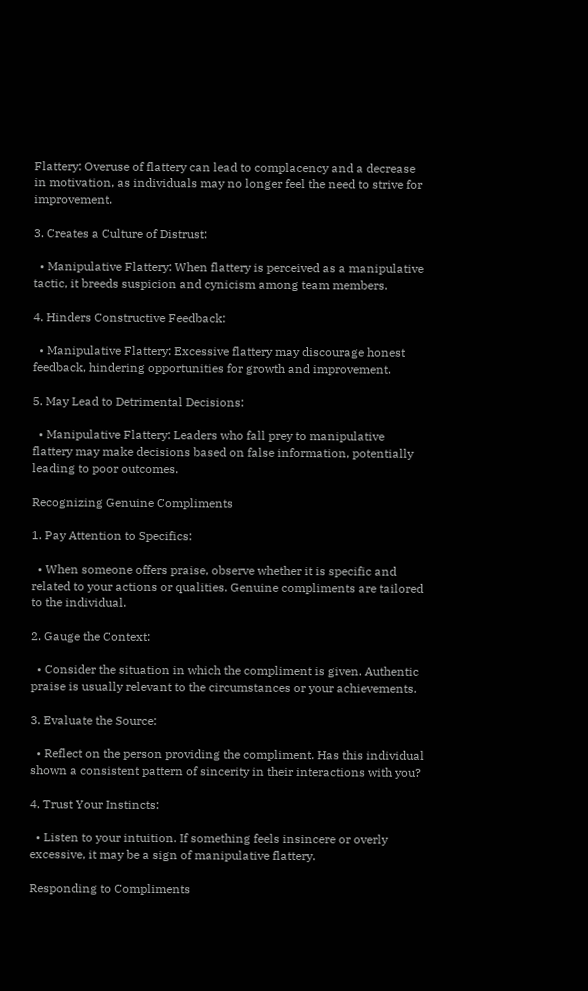Flattery: Overuse of flattery can lead to complacency and a decrease in motivation, as individuals may no longer feel the need to strive for improvement.

3. Creates a Culture of Distrust:

  • Manipulative Flattery: When flattery is perceived as a manipulative tactic, it breeds suspicion and cynicism among team members.

4. Hinders Constructive Feedback:

  • Manipulative Flattery: Excessive flattery may discourage honest feedback, hindering opportunities for growth and improvement.

5. May Lead to Detrimental Decisions:

  • Manipulative Flattery: Leaders who fall prey to manipulative flattery may make decisions based on false information, potentially leading to poor outcomes.

Recognizing Genuine Compliments

1. Pay Attention to Specifics:

  • When someone offers praise, observe whether it is specific and related to your actions or qualities. Genuine compliments are tailored to the individual.

2. Gauge the Context:

  • Consider the situation in which the compliment is given. Authentic praise is usually relevant to the circumstances or your achievements.

3. Evaluate the Source:

  • Reflect on the person providing the compliment. Has this individual shown a consistent pattern of sincerity in their interactions with you?

4. Trust Your Instincts:

  • Listen to your intuition. If something feels insincere or overly excessive, it may be a sign of manipulative flattery.

Responding to Compliments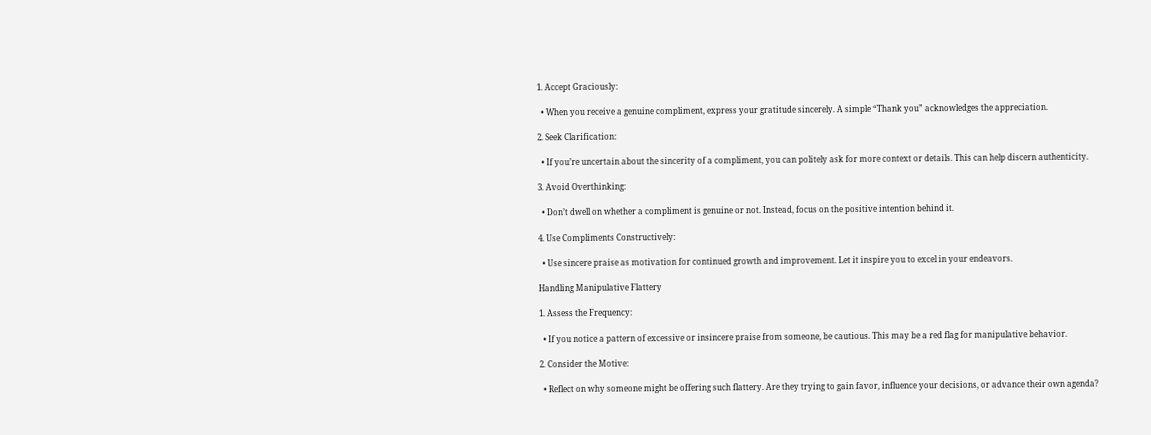1. Accept Graciously:

  • When you receive a genuine compliment, express your gratitude sincerely. A simple “Thank you” acknowledges the appreciation.

2. Seek Clarification:

  • If you’re uncertain about the sincerity of a compliment, you can politely ask for more context or details. This can help discern authenticity.

3. Avoid Overthinking:

  • Don’t dwell on whether a compliment is genuine or not. Instead, focus on the positive intention behind it.

4. Use Compliments Constructively:

  • Use sincere praise as motivation for continued growth and improvement. Let it inspire you to excel in your endeavors.

Handling Manipulative Flattery

1. Assess the Frequency:

  • If you notice a pattern of excessive or insincere praise from someone, be cautious. This may be a red flag for manipulative behavior.

2. Consider the Motive:

  • Reflect on why someone might be offering such flattery. Are they trying to gain favor, influence your decisions, or advance their own agenda?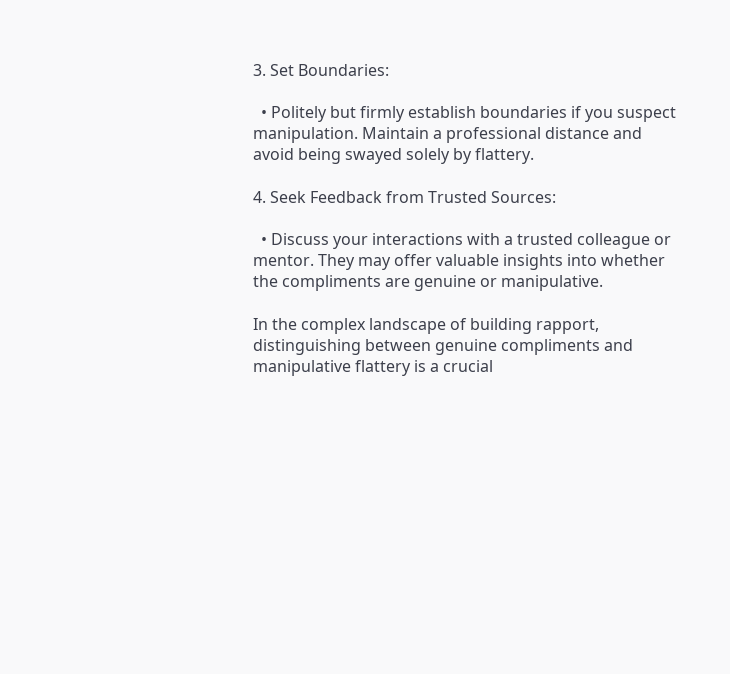3. Set Boundaries:

  • Politely but firmly establish boundaries if you suspect manipulation. Maintain a professional distance and avoid being swayed solely by flattery.

4. Seek Feedback from Trusted Sources:

  • Discuss your interactions with a trusted colleague or mentor. They may offer valuable insights into whether the compliments are genuine or manipulative.

In the complex landscape of building rapport, distinguishing between genuine compliments and manipulative flattery is a crucial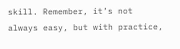skill. Remember, it’s not always easy, but with practice,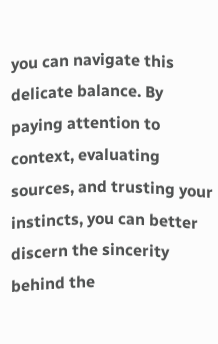you can navigate this delicate balance. By paying attention to context, evaluating sources, and trusting your instincts, you can better discern the sincerity behind the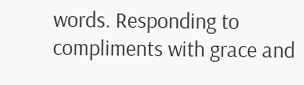words. Responding to compliments with grace and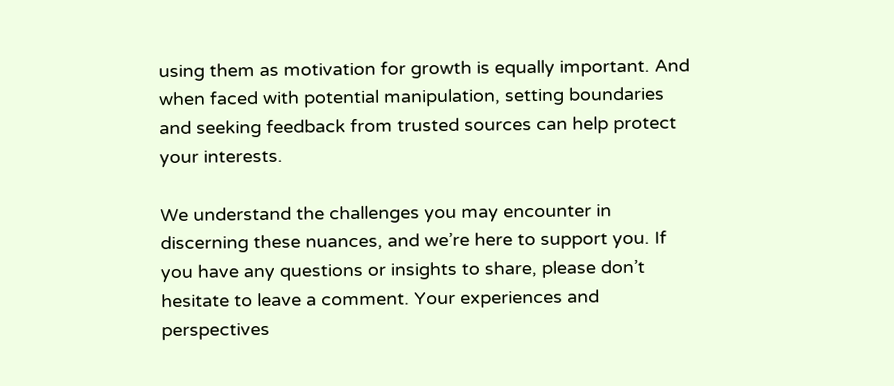using them as motivation for growth is equally important. And when faced with potential manipulation, setting boundaries and seeking feedback from trusted sources can help protect your interests.

We understand the challenges you may encounter in discerning these nuances, and we’re here to support you. If you have any questions or insights to share, please don’t hesitate to leave a comment. Your experiences and perspectives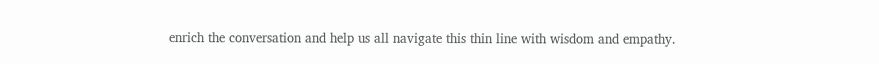enrich the conversation and help us all navigate this thin line with wisdom and empathy.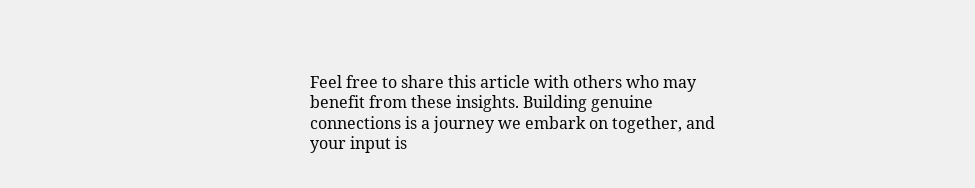Feel free to share this article with others who may benefit from these insights. Building genuine connections is a journey we embark on together, and your input is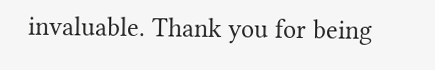invaluable. Thank you for being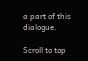a part of this dialogue.

Scroll to top